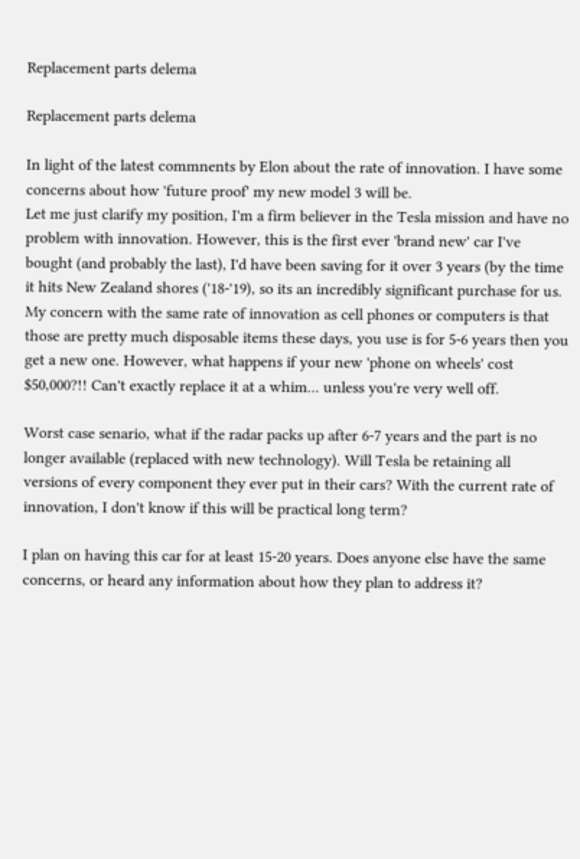Replacement parts delema

Replacement parts delema

In light of the latest commnents by Elon about the rate of innovation. I have some concerns about how 'future proof' my new model 3 will be.
Let me just clarify my position, I'm a firm believer in the Tesla mission and have no problem with innovation. However, this is the first ever 'brand new' car I've bought (and probably the last), I'd have been saving for it over 3 years (by the time it hits New Zealand shores ('18-'19), so its an incredibly significant purchase for us.
My concern with the same rate of innovation as cell phones or computers is that those are pretty much disposable items these days, you use is for 5-6 years then you get a new one. However, what happens if your new 'phone on wheels' cost $50,000?!! Can't exactly replace it at a whim... unless you're very well off.

Worst case senario, what if the radar packs up after 6-7 years and the part is no longer available (replaced with new technology). Will Tesla be retaining all versions of every component they ever put in their cars? With the current rate of innovation, I don't know if this will be practical long term?

I plan on having this car for at least 15-20 years. Does anyone else have the same concerns, or heard any information about how they plan to address it?